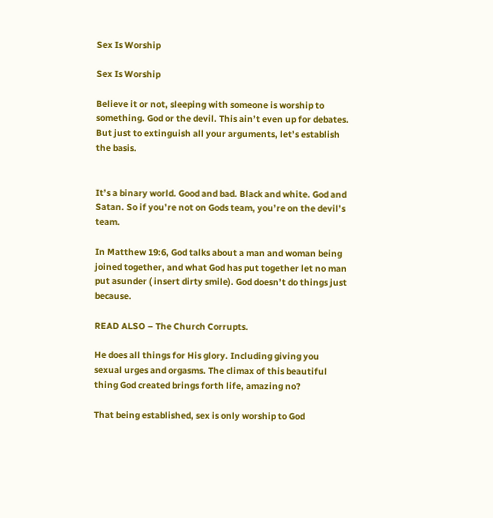Sex Is Worship

Sex Is Worship

Believe it or not, sleeping with someone is worship to something. God or the devil. This ain’t even up for debates. But just to extinguish all your arguments, let’s establish the basis.


It’s a binary world. Good and bad. Black and white. God and Satan. So if you’re not on Gods team, you’re on the devil’s team.

In Matthew 19:6, God talks about a man and woman being joined together, and what God has put together let no man put asunder ( insert dirty smile). God doesn’t do things just because.

READ ALSO – The Church Corrupts.

He does all things for His glory. Including giving you sexual urges and orgasms. The climax of this beautiful thing God created brings forth life, amazing no?

That being established, sex is only worship to God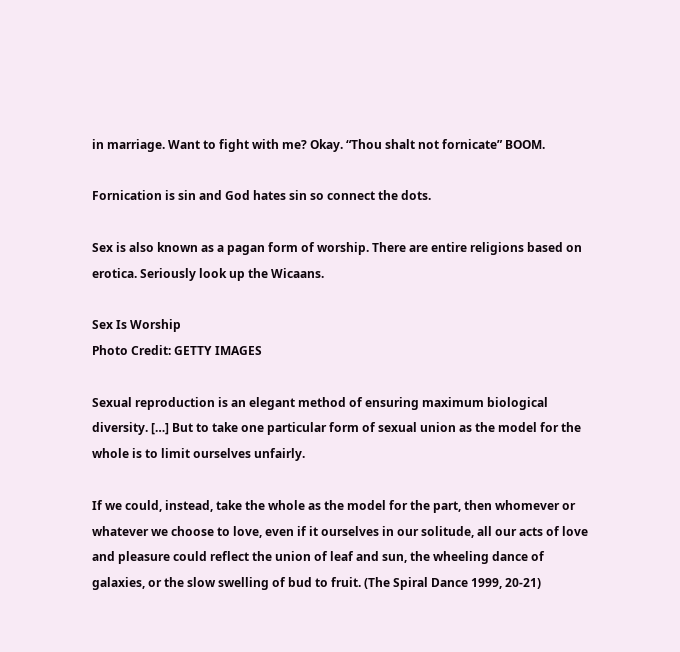in marriage. Want to fight with me? Okay. “Thou shalt not fornicate” BOOM.

Fornication is sin and God hates sin so connect the dots.

Sex is also known as a pagan form of worship. There are entire religions based on erotica. Seriously look up the Wicaans.

Sex Is Worship
Photo Credit: GETTY IMAGES

Sexual reproduction is an elegant method of ensuring maximum biological diversity. […] But to take one particular form of sexual union as the model for the whole is to limit ourselves unfairly.

If we could, instead, take the whole as the model for the part, then whomever or whatever we choose to love, even if it ourselves in our solitude, all our acts of love and pleasure could reflect the union of leaf and sun, the wheeling dance of galaxies, or the slow swelling of bud to fruit. (The Spiral Dance 1999, 20-21)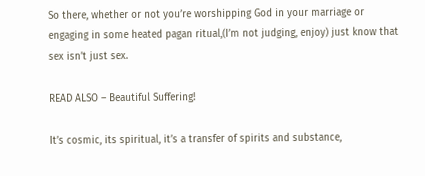So there, whether or not you’re worshipping God in your marriage or engaging in some heated pagan ritual,(I’m not judging, enjoy) just know that sex isn’t just sex.

READ ALSO – Beautiful Suffering!

It’s cosmic, its spiritual, it’s a transfer of spirits and substance,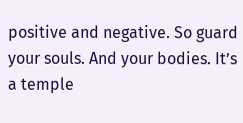positive and negative. So guard your souls. And your bodies. It’s a temple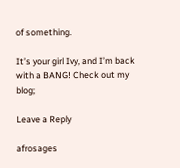of something.

It’s your girl Ivy, and I’m back with a BANG! Check out my blog;

Leave a Reply

afrosages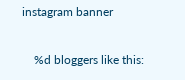instagram banner

    %d bloggers like this: